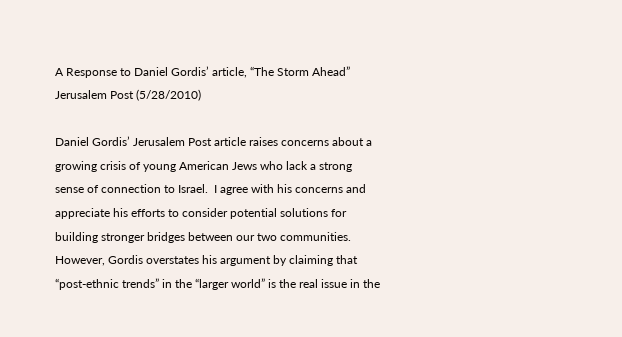A Response to Daniel Gordis’ article, “The Storm Ahead” Jerusalem Post (5/28/2010)

Daniel Gordis’ Jerusalem Post article raises concerns about a growing crisis of young American Jews who lack a strong sense of connection to Israel.  I agree with his concerns and appreciate his efforts to consider potential solutions for building stronger bridges between our two communities. However, Gordis overstates his argument by claiming that “post-ethnic trends” in the “larger world” is the real issue in the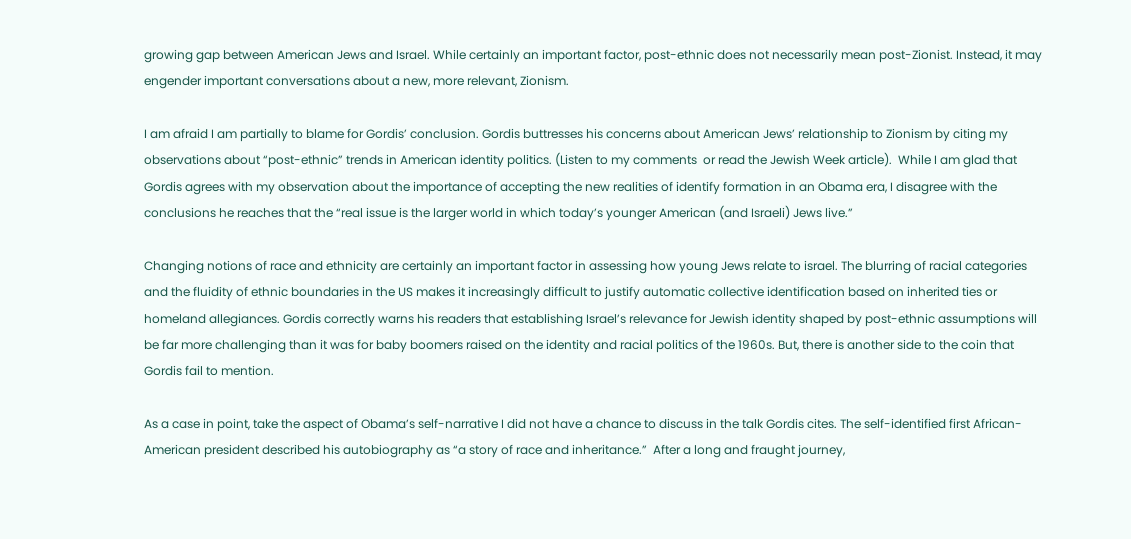growing gap between American Jews and Israel. While certainly an important factor, post-ethnic does not necessarily mean post-Zionist. Instead, it may engender important conversations about a new, more relevant, Zionism.

I am afraid I am partially to blame for Gordis’ conclusion. Gordis buttresses his concerns about American Jews’ relationship to Zionism by citing my observations about “post-ethnic” trends in American identity politics. (Listen to my comments  or read the Jewish Week article).  While I am glad that Gordis agrees with my observation about the importance of accepting the new realities of identify formation in an Obama era, I disagree with the conclusions he reaches that the “real issue is the larger world in which today’s younger American (and Israeli) Jews live.”

Changing notions of race and ethnicity are certainly an important factor in assessing how young Jews relate to israel. The blurring of racial categories and the fluidity of ethnic boundaries in the US makes it increasingly difficult to justify automatic collective identification based on inherited ties or homeland allegiances. Gordis correctly warns his readers that establishing Israel’s relevance for Jewish identity shaped by post-ethnic assumptions will be far more challenging than it was for baby boomers raised on the identity and racial politics of the 1960s. But, there is another side to the coin that Gordis fail to mention.

As a case in point, take the aspect of Obama’s self-narrative I did not have a chance to discuss in the talk Gordis cites. The self-identified first African-American president described his autobiography as “a story of race and inheritance.”  After a long and fraught journey,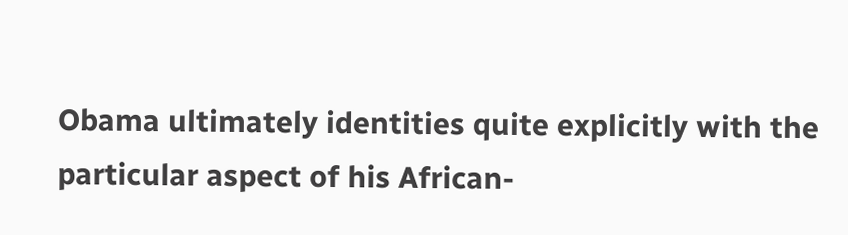Obama ultimately identities quite explicitly with the particular aspect of his African-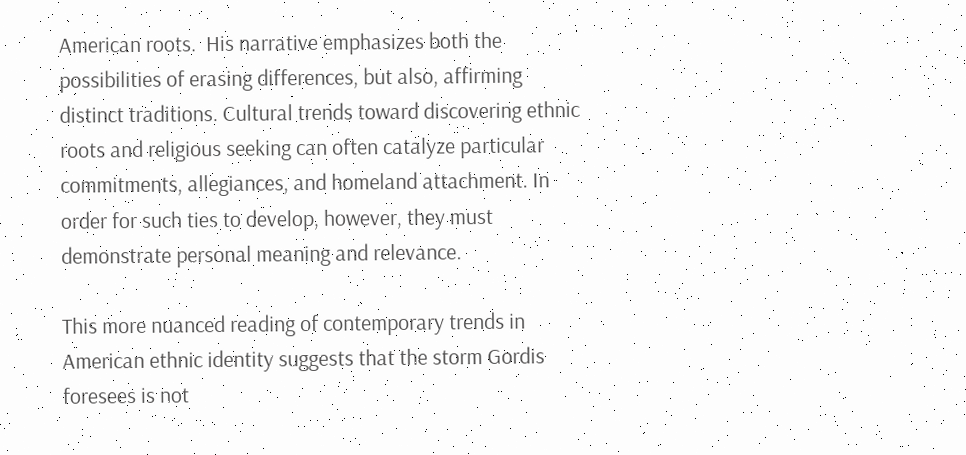American roots.  His narrative emphasizes both the possibilities of erasing differences, but also, affirming distinct traditions. Cultural trends toward discovering ethnic roots and religious seeking can often catalyze particular commitments, allegiances, and homeland attachment. In order for such ties to develop, however, they must demonstrate personal meaning and relevance.

This more nuanced reading of contemporary trends in American ethnic identity suggests that the storm Gordis foresees is not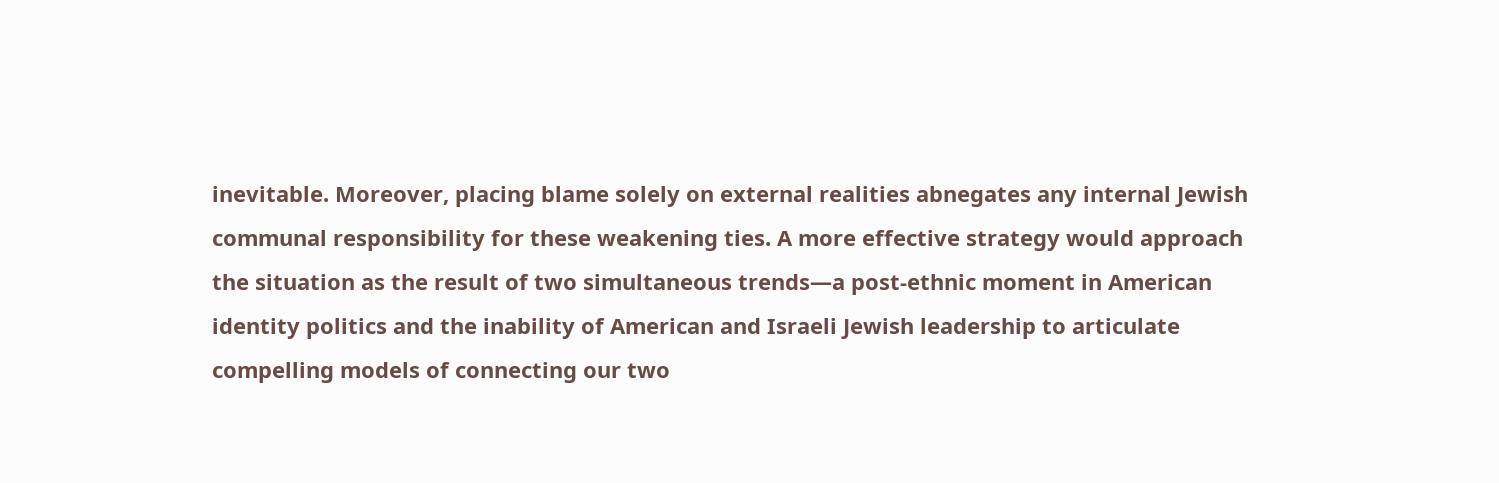inevitable. Moreover, placing blame solely on external realities abnegates any internal Jewish communal responsibility for these weakening ties. A more effective strategy would approach the situation as the result of two simultaneous trends—a post-ethnic moment in American identity politics and the inability of American and Israeli Jewish leadership to articulate compelling models of connecting our two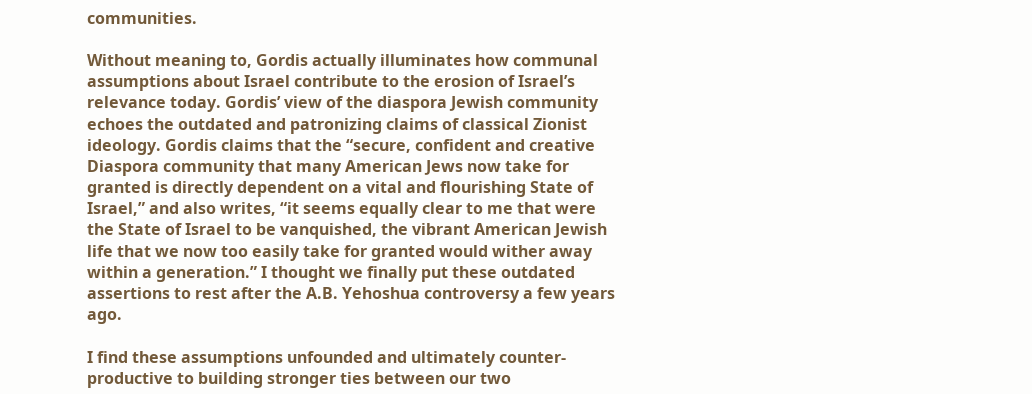communities.

Without meaning to, Gordis actually illuminates how communal assumptions about Israel contribute to the erosion of Israel’s relevance today. Gordis’ view of the diaspora Jewish community echoes the outdated and patronizing claims of classical Zionist ideology. Gordis claims that the “secure, confident and creative Diaspora community that many American Jews now take for granted is directly dependent on a vital and flourishing State of Israel,” and also writes, “it seems equally clear to me that were the State of Israel to be vanquished, the vibrant American Jewish life that we now too easily take for granted would wither away within a generation.” I thought we finally put these outdated assertions to rest after the A.B. Yehoshua controversy a few years ago.

I find these assumptions unfounded and ultimately counter-productive to building stronger ties between our two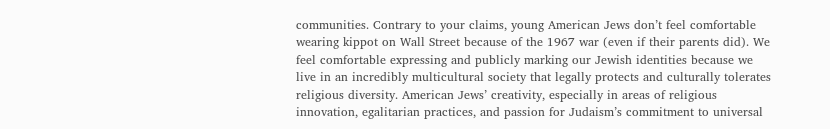communities. Contrary to your claims, young American Jews don’t feel comfortable wearing kippot on Wall Street because of the 1967 war (even if their parents did). We feel comfortable expressing and publicly marking our Jewish identities because we live in an incredibly multicultural society that legally protects and culturally tolerates religious diversity. American Jews’ creativity, especially in areas of religious innovation, egalitarian practices, and passion for Judaism’s commitment to universal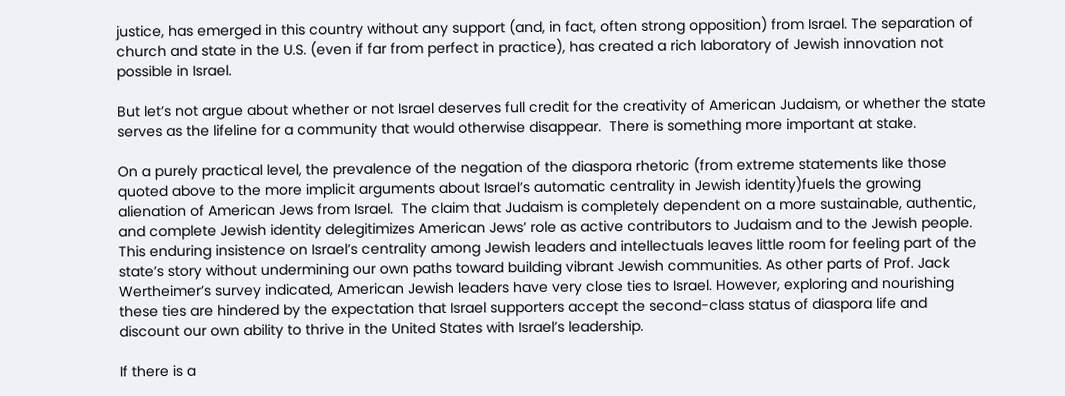justice, has emerged in this country without any support (and, in fact, often strong opposition) from Israel. The separation of church and state in the U.S. (even if far from perfect in practice), has created a rich laboratory of Jewish innovation not possible in Israel.

But let’s not argue about whether or not Israel deserves full credit for the creativity of American Judaism, or whether the state serves as the lifeline for a community that would otherwise disappear.  There is something more important at stake.

On a purely practical level, the prevalence of the negation of the diaspora rhetoric (from extreme statements like those quoted above to the more implicit arguments about Israel’s automatic centrality in Jewish identity)fuels the growing alienation of American Jews from Israel.  The claim that Judaism is completely dependent on a more sustainable, authentic, and complete Jewish identity delegitimizes American Jews’ role as active contributors to Judaism and to the Jewish people.  This enduring insistence on Israel’s centrality among Jewish leaders and intellectuals leaves little room for feeling part of the state’s story without undermining our own paths toward building vibrant Jewish communities. As other parts of Prof. Jack Wertheimer’s survey indicated, American Jewish leaders have very close ties to Israel. However, exploring and nourishing these ties are hindered by the expectation that Israel supporters accept the second-class status of diaspora life and discount our own ability to thrive in the United States with Israel’s leadership.

If there is a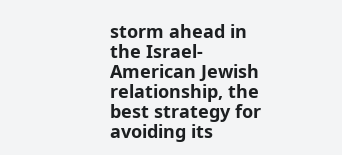storm ahead in the Israel-American Jewish relationship, the best strategy for avoiding its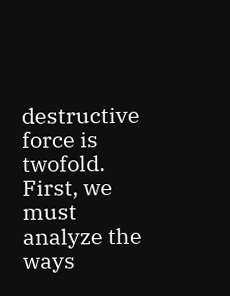destructive force is twofold. First, we must analyze the ways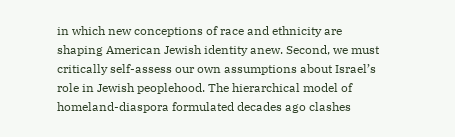in which new conceptions of race and ethnicity are shaping American Jewish identity anew. Second, we must critically self-assess our own assumptions about Israel’s role in Jewish peoplehood. The hierarchical model of homeland-diaspora formulated decades ago clashes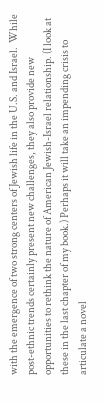with the emergence of two strong centers of Jewish life in the U.S. and Israel.  While post-ethnic trends certainly present new challenges, they also provide new opportunities to rethink the nature of American Jewish-Israel relationship. (I look at these in the last chapter of my book.) Perhaps it will take an impending crisis to articulate a novel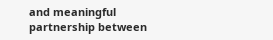and meaningful partnership between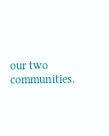our two communities.